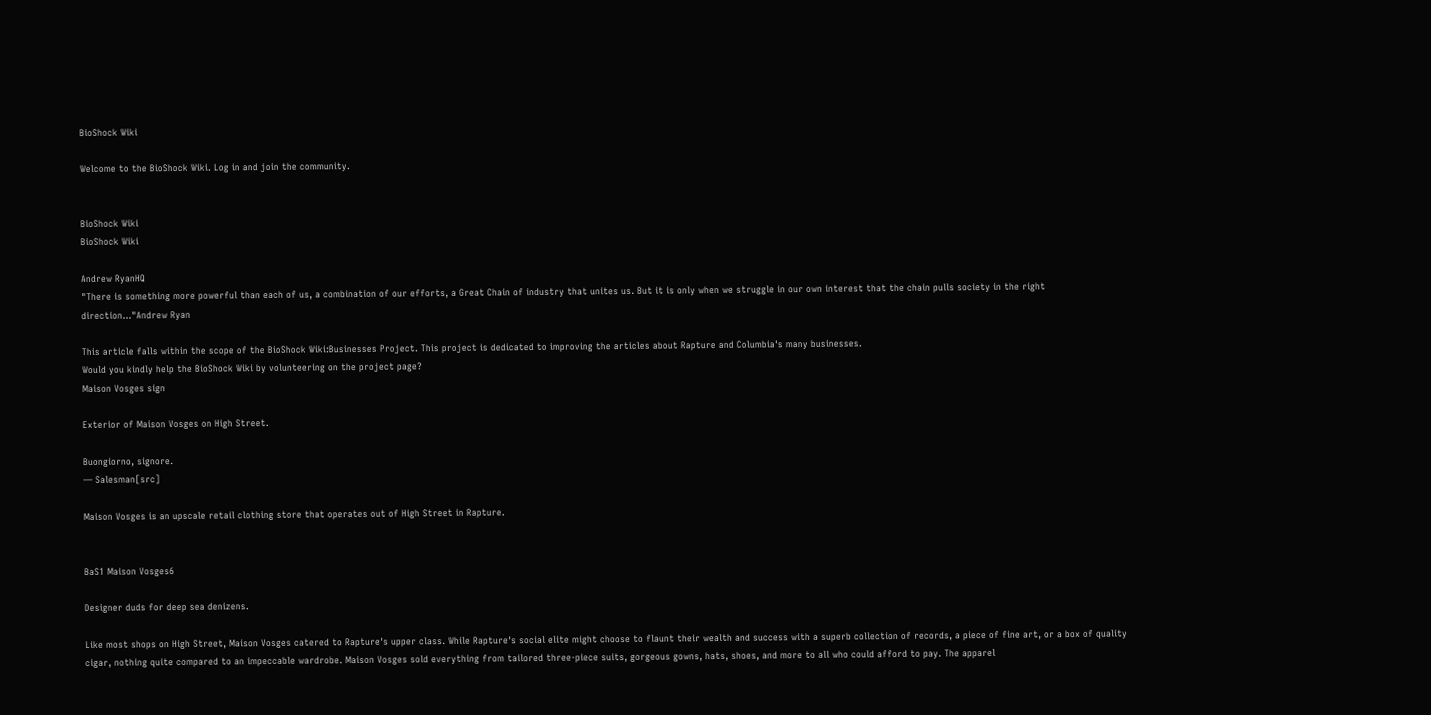BioShock Wiki

Welcome to the BioShock Wiki. Log in and join the community.


BioShock Wiki
BioShock Wiki

Andrew RyanHQ
"There is something more powerful than each of us, a combination of our efforts, a Great Chain of industry that unites us. But it is only when we struggle in our own interest that the chain pulls society in the right direction..."Andrew Ryan

This article falls within the scope of the BioShock Wiki:Businesses Project. This project is dedicated to improving the articles about Rapture and Columbia's many businesses.
Would you kindly help the BioShock Wiki by volunteering on the project page?
Maison Vosges sign

Exterior of Maison Vosges on High Street.

Buongiorno, signore.
― Salesman[src]

Maison Vosges is an upscale retail clothing store that operates out of High Street in Rapture.


BaS1 Maison Vosges6

Designer duds for deep sea denizens.

Like most shops on High Street, Maison Vosges catered to Rapture's upper class. While Rapture's social elite might choose to flaunt their wealth and success with a superb collection of records, a piece of fine art, or a box of quality cigar, nothing quite compared to an impeccable wardrobe. Maison Vosges sold everything from tailored three-piece suits, gorgeous gowns, hats, shoes, and more to all who could afford to pay. The apparel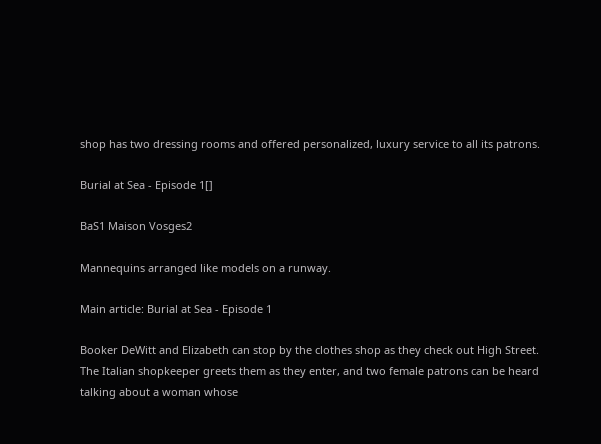shop has two dressing rooms and offered personalized, luxury service to all its patrons.

Burial at Sea - Episode 1[]

BaS1 Maison Vosges2

Mannequins arranged like models on a runway.

Main article: Burial at Sea - Episode 1

Booker DeWitt and Elizabeth can stop by the clothes shop as they check out High Street. The Italian shopkeeper greets them as they enter, and two female patrons can be heard talking about a woman whose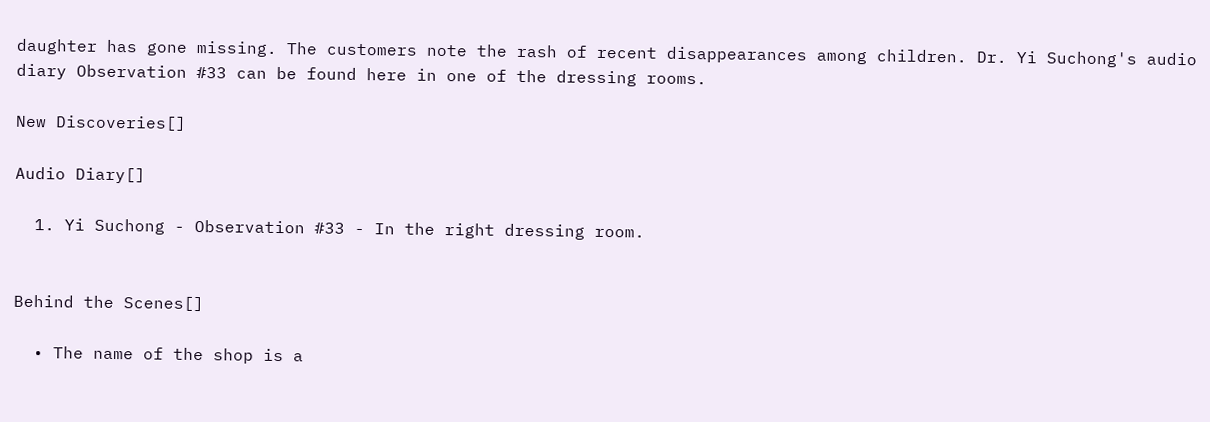daughter has gone missing. The customers note the rash of recent disappearances among children. Dr. Yi Suchong's audio diary Observation #33 can be found here in one of the dressing rooms.

New Discoveries[]

Audio Diary[]

  1. Yi Suchong - Observation #33 - In the right dressing room.


Behind the Scenes[]

  • The name of the shop is a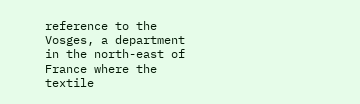reference to the Vosges, a department in the north-east of France where the textile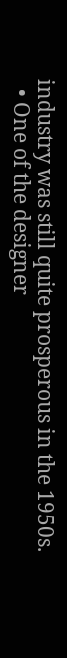industry was still quite prosperous in the 1950s.
  • One of the designer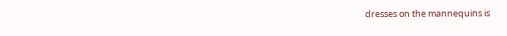dresses on the mannequins is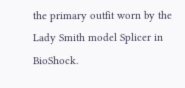the primary outfit worn by the Lady Smith model Splicer in BioShock.